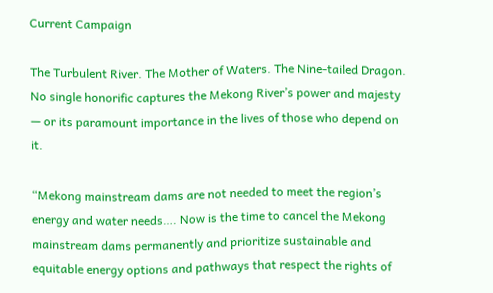Current Campaign

The Turbulent River. The Mother of Waters. The Nine-tailed Dragon. No single honorific captures the Mekong River’s power and majesty — or its paramount importance in the lives of those who depend on it.

“Mekong mainstream dams are not needed to meet the region’s energy and water needs…. Now is the time to cancel the Mekong mainstream dams permanently and prioritize sustainable and equitable energy options and pathways that respect the rights of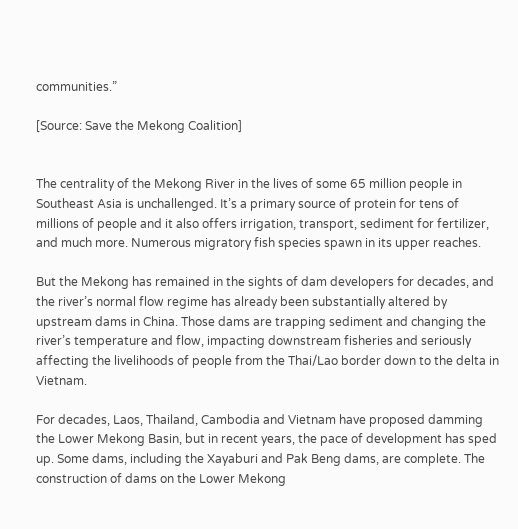communities.”

[Source: Save the Mekong Coalition]


The centrality of the Mekong River in the lives of some 65 million people in Southeast Asia is unchallenged. It’s a primary source of protein for tens of millions of people and it also offers irrigation, transport, sediment for fertilizer, and much more. Numerous migratory fish species spawn in its upper reaches.

But the Mekong has remained in the sights of dam developers for decades, and the river’s normal flow regime has already been substantially altered by upstream dams in China. Those dams are trapping sediment and changing the river’s temperature and flow, impacting downstream fisheries and seriously affecting the livelihoods of people from the Thai/Lao border down to the delta in Vietnam.

For decades, Laos, Thailand, Cambodia and Vietnam have proposed damming the Lower Mekong Basin, but in recent years, the pace of development has sped up. Some dams, including the Xayaburi and Pak Beng dams, are complete. The construction of dams on the Lower Mekong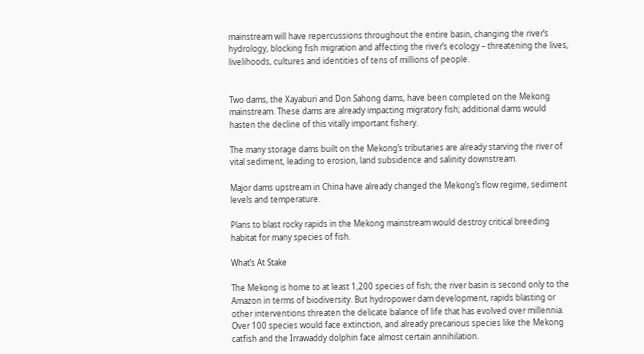mainstream will have repercussions throughout the entire basin, changing the river’s hydrology, blocking fish migration and affecting the river’s ecology – threatening the lives, livelihoods, cultures and identities of tens of millions of people.


Two dams, the Xayaburi and Don Sahong dams, have been completed on the Mekong mainstream. These dams are already impacting migratory fish; additional dams would hasten the decline of this vitally important fishery.

The many storage dams built on the Mekong’s tributaries are already starving the river of vital sediment, leading to erosion, land subsidence and salinity downstream.

Major dams upstream in China have already changed the Mekong’s flow regime, sediment levels and temperature.

Plans to blast rocky rapids in the Mekong mainstream would destroy critical breeding habitat for many species of fish.

What’s At Stake

The Mekong is home to at least 1,200 species of fish; the river basin is second only to the Amazon in terms of biodiversity. But hydropower dam development, rapids blasting or other interventions threaten the delicate balance of life that has evolved over millennia. Over 100 species would face extinction, and already precarious species like the Mekong catfish and the Irrawaddy dolphin face almost certain annihilation.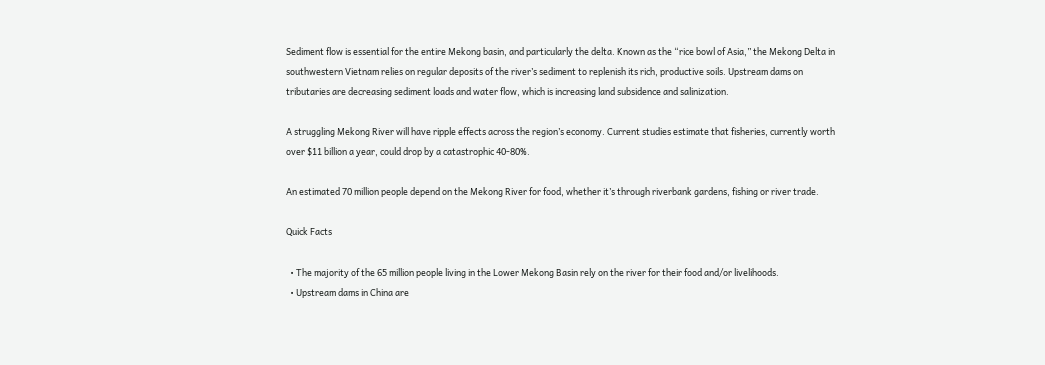Sediment flow is essential for the entire Mekong basin, and particularly the delta. Known as the “rice bowl of Asia,” the Mekong Delta in southwestern Vietnam relies on regular deposits of the river’s sediment to replenish its rich, productive soils. Upstream dams on tributaries are decreasing sediment loads and water flow, which is increasing land subsidence and salinization.

A struggling Mekong River will have ripple effects across the region’s economy. Current studies estimate that fisheries, currently worth over $11 billion a year, could drop by a catastrophic 40-80%.

An estimated 70 million people depend on the Mekong River for food, whether it’s through riverbank gardens, fishing or river trade.

Quick Facts

  • The majority of the 65 million people living in the Lower Mekong Basin rely on the river for their food and/or livelihoods.
  • Upstream dams in China are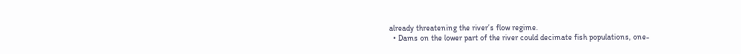already threatening the river’s flow regime.
  • Dams on the lower part of the river could decimate fish populations, one-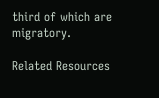third of which are migratory.

Related Resources